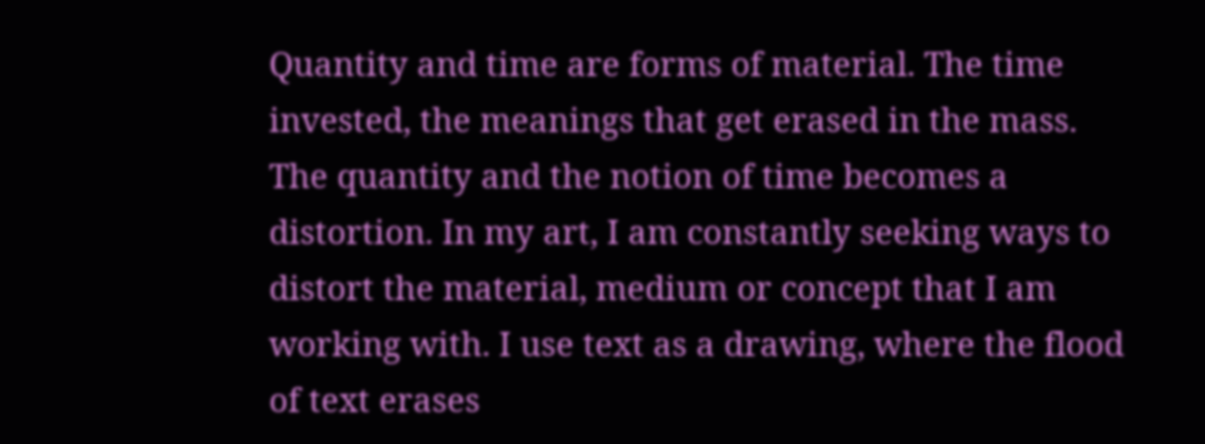Quantity and time are forms of material. The time invested, the meanings that get erased in the mass. The quantity and the notion of time becomes a distortion. In my art, I am constantly seeking ways to distort the material, medium or concept that I am working with. I use text as a drawing, where the flood of text erases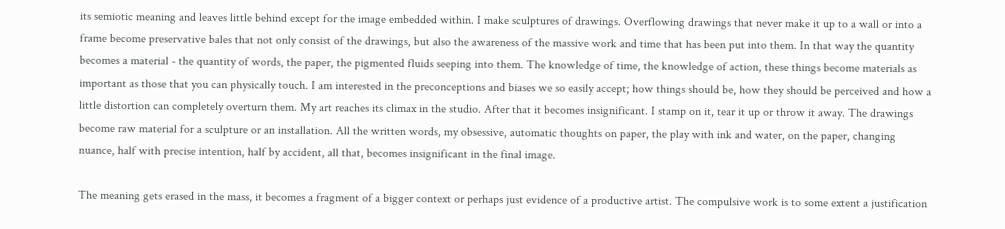its semiotic meaning and leaves little behind except for the image embedded within. I make sculptures of drawings. Overflowing drawings that never make it up to a wall or into a frame become preservative bales that not only consist of the drawings, but also the awareness of the massive work and time that has been put into them. In that way the quantity becomes a material - the quantity of words, the paper, the pigmented fluids seeping into them. The knowledge of time, the knowledge of action, these things become materials as important as those that you can physically touch. I am interested in the preconceptions and biases we so easily accept; how things should be, how they should be perceived and how a little distortion can completely overturn them. My art reaches its climax in the studio. After that it becomes insignificant. I stamp on it, tear it up or throw it away. The drawings become raw material for a sculpture or an installation. All the written words, my obsessive, automatic thoughts on paper, the play with ink and water, on the paper, changing nuance, half with precise intention, half by accident, all that, becomes insignificant in the final image.

The meaning gets erased in the mass, it becomes a fragment of a bigger context or perhaps just evidence of a productive artist. The compulsive work is to some extent a justification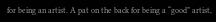for being an artist. A pat on the back for being a “good” artist,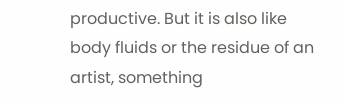productive. But it is also like body fluids or the residue of an artist, something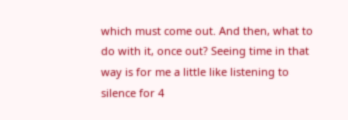which must come out. And then, what to do with it, once out? Seeing time in that way is for me a little like listening to silence for 4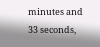minutes and 33 seconds,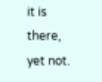it is there, yet not.